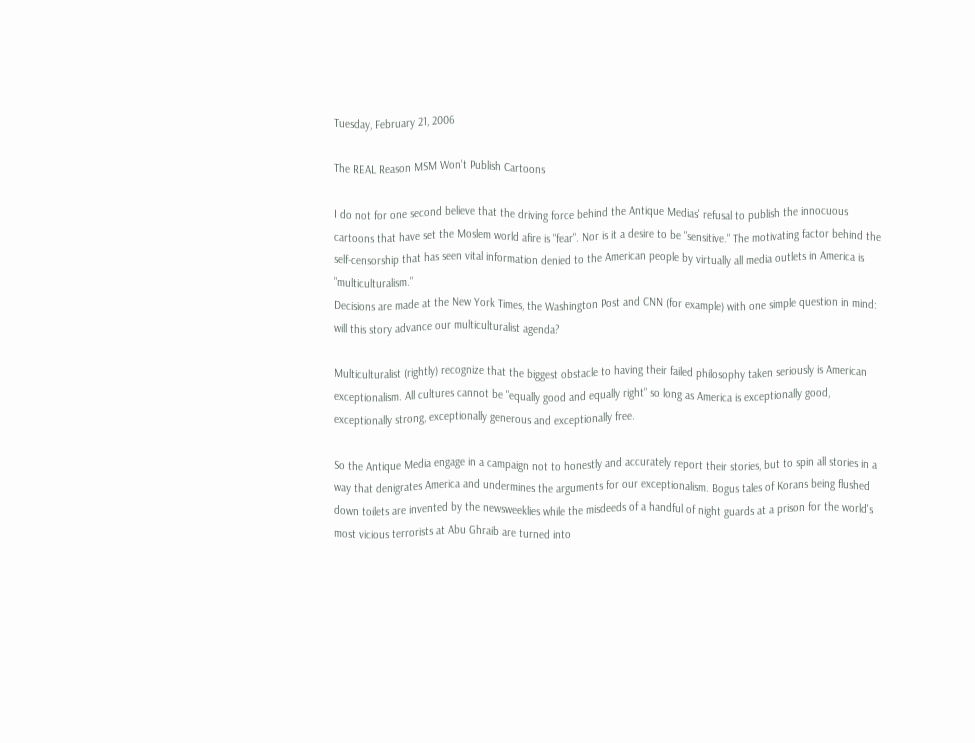Tuesday, February 21, 2006

The REAL Reason MSM Won't Publish Cartoons

I do not for one second believe that the driving force behind the Antique Medias' refusal to publish the innocuous cartoons that have set the Moslem world afire is "fear". Nor is it a desire to be "sensitive." The motivating factor behind the self-censorship that has seen vital information denied to the American people by virtually all media outlets in America is "multiculturalism."
Decisions are made at the New York Times, the Washington Post and CNN (for example) with one simple question in mind: will this story advance our multiculturalist agenda?

Multiculturalist (rightly) recognize that the biggest obstacle to having their failed philosophy taken seriously is American exceptionalism. All cultures cannot be "equally good and equally right" so long as America is exceptionally good, exceptionally strong, exceptionally generous and exceptionally free.

So the Antique Media engage in a campaign not to honestly and accurately report their stories, but to spin all stories in a way that denigrates America and undermines the arguments for our exceptionalism. Bogus tales of Korans being flushed down toilets are invented by the newsweeklies while the misdeeds of a handful of night guards at a prison for the world's most vicious terrorists at Abu Ghraib are turned into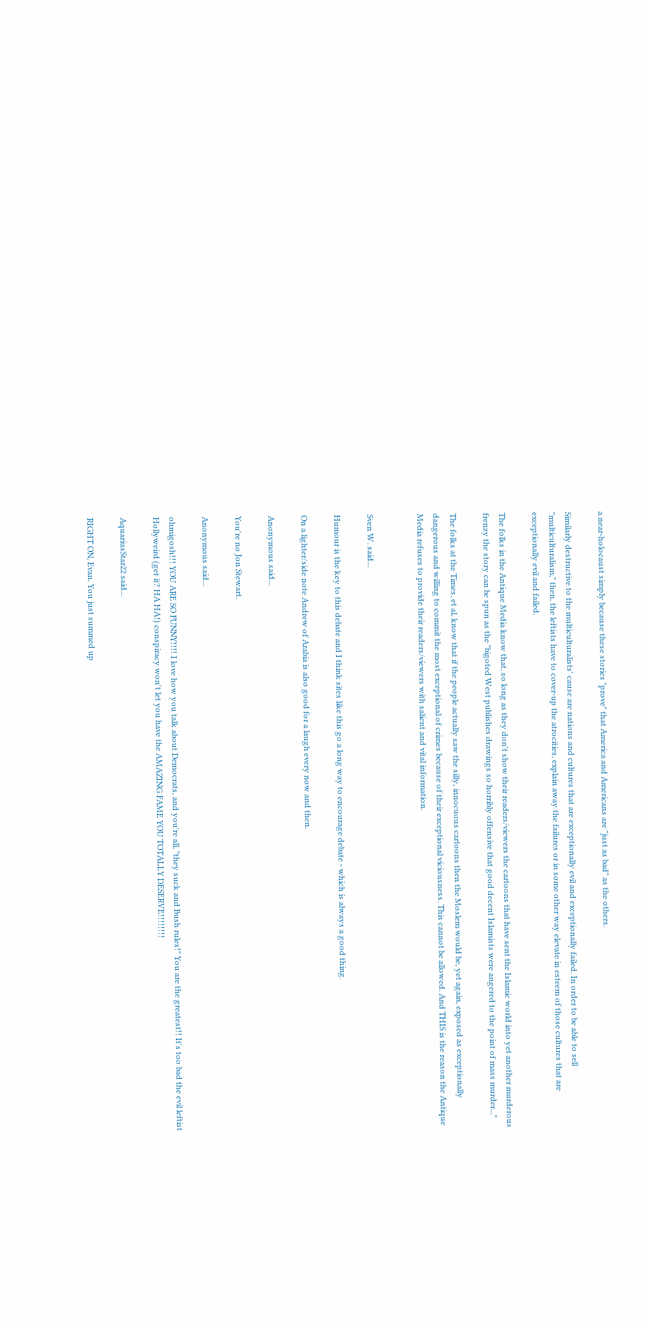a near-holocaust simply because these stories "prove" that America and Americans are "just as bad" as the others.

Similarly destructive to the multiculturalists' cause are nations and cultures that are exceptionally evil and exceptionally failed. In order to be able to sell "multiculturalism," then, the leftists have to cover-up the atrocities, explain away the failures or in some other way elevate in esteem of those cultures that are exceptionally evil and failed.

The folks in the Antique Media know that, so long as they don't show their readers/viewers the cartoons that have sent the Islamic world into yet another murderous frenzy the story can be spun as the "bigoted West publishes drawings so horribly offensive that good decent Islamists were angered to the point of mass murder..."

The folks at the Times, et al, know that if the people actually saw the silly, innocuous cartoons then the Moslem would be, yet again, exposed as exceptionally dangerous and willing to commit the most exceptional of crimes because of their exceptional viciousness. This cannot be allowed. And THIS is the reason the Antique Media refuses to provide their readers/viewers with salient and vital information.


Sven W. said...

Humour is the key to this debate and I think sites like this go a long way to encourage debate - which is always a good thing.

On a lighter/side note Andrew of Arabia is also good for a laugh every now and then.

Anonymous said...

You're no Jon Stewart.

Anonymous said...

ohmigosh!!! YOU ARE SO FUNNY!!!! I love how you talk about Democrats, and you're all, "they suck and Bush rules!" You are the greatest!! It's too bad the evil leftist Hollyweird (get it? HA HA!) conspiracy won't let you have the AMAZING FAME YOU TOTALLY DESERVE!!!!!!!!

AquariusStar22 said...

RIGHT ON, Evan. You just summed up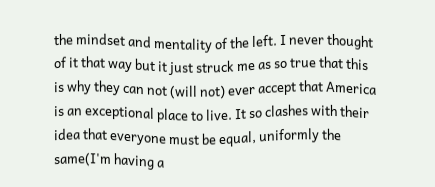the mindset and mentality of the left. I never thought of it that way but it just struck me as so true that this is why they can not (will not) ever accept that America is an exceptional place to live. It so clashes with their idea that everyone must be equal, uniformly the same(I'm having a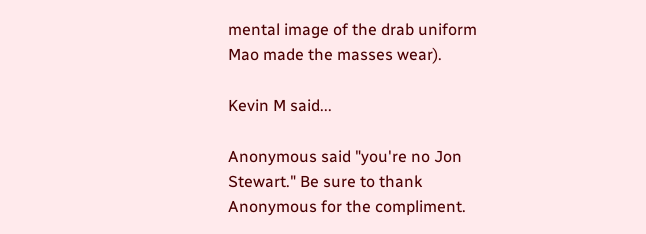mental image of the drab uniform Mao made the masses wear).

Kevin M said...

Anonymous said "you're no Jon Stewart." Be sure to thank Anonymous for the compliment.